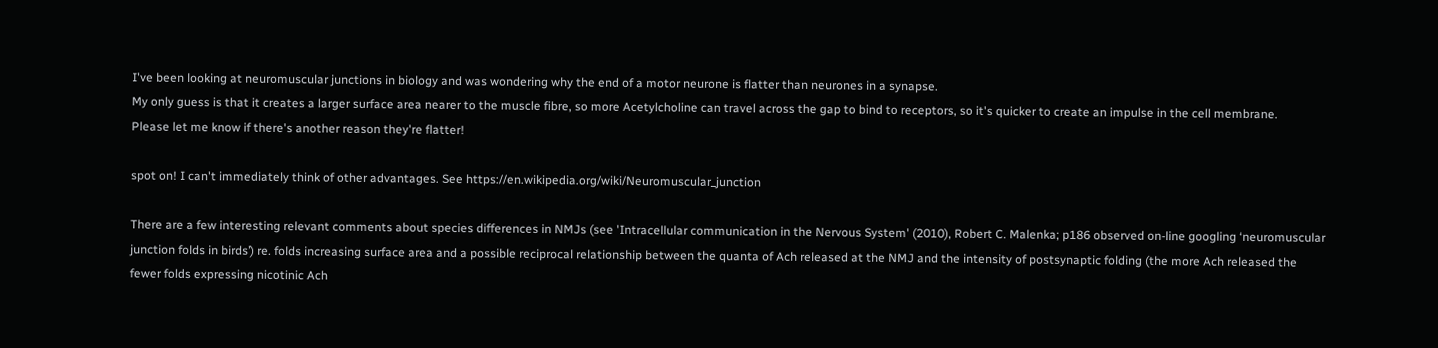I've been looking at neuromuscular junctions in biology and was wondering why the end of a motor neurone is flatter than neurones in a synapse.
My only guess is that it creates a larger surface area nearer to the muscle fibre, so more Acetylcholine can travel across the gap to bind to receptors, so it's quicker to create an impulse in the cell membrane.
Please let me know if there's another reason they're flatter!

spot on! I can't immediately think of other advantages. See https://en.wikipedia.org/wiki/Neuromuscular_junction

There are a few interesting relevant comments about species differences in NMJs (see 'Intracellular communication in the Nervous System' (2010), Robert C. Malenka; p186 observed on-line googling ‘neuromuscular junction folds in birds’) re. folds increasing surface area and a possible reciprocal relationship between the quanta of Ach released at the NMJ and the intensity of postsynaptic folding (the more Ach released the fewer folds expressing nicotinic Ach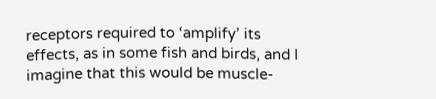receptors required to ‘amplify’ its effects, as in some fish and birds, and I imagine that this would be muscle-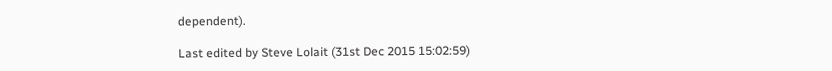dependent).

Last edited by Steve Lolait (31st Dec 2015 15:02:59)